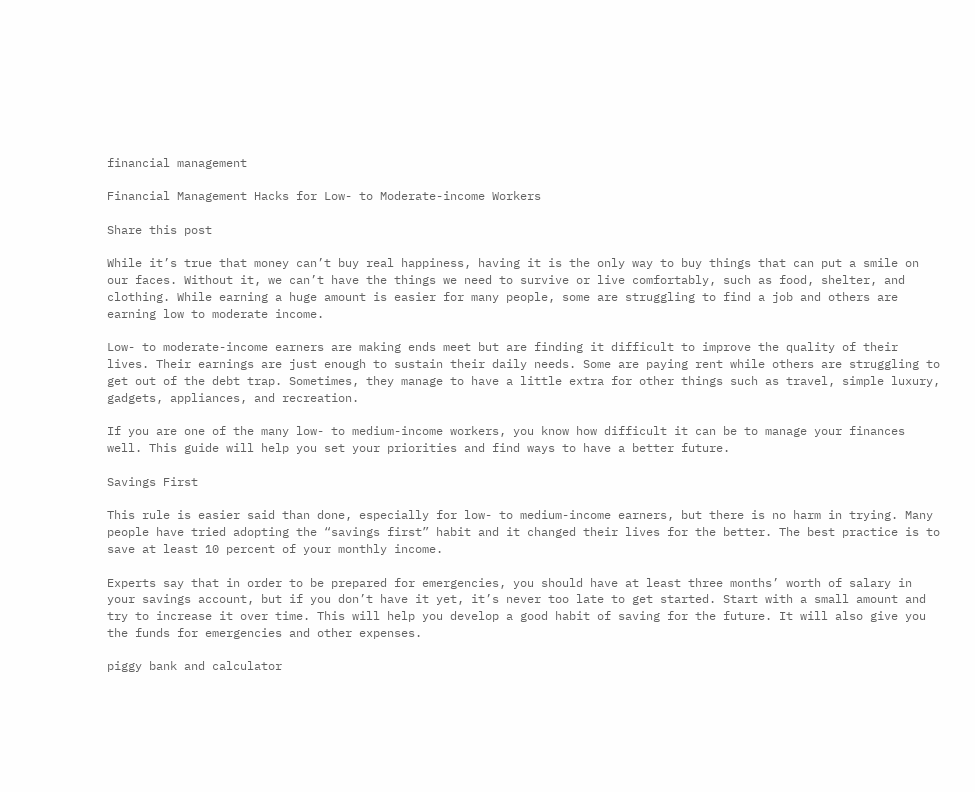financial management

Financial Management Hacks for Low- to Moderate-income Workers

Share this post

While it’s true that money can’t buy real happiness, having it is the only way to buy things that can put a smile on our faces. Without it, we can’t have the things we need to survive or live comfortably, such as food, shelter, and clothing. While earning a huge amount is easier for many people, some are struggling to find a job and others are earning low to moderate income.

Low- to moderate-income earners are making ends meet but are finding it difficult to improve the quality of their lives. Their earnings are just enough to sustain their daily needs. Some are paying rent while others are struggling to get out of the debt trap. Sometimes, they manage to have a little extra for other things such as travel, simple luxury, gadgets, appliances, and recreation.

If you are one of the many low- to medium-income workers, you know how difficult it can be to manage your finances well. This guide will help you set your priorities and find ways to have a better future.

Savings First

This rule is easier said than done, especially for low- to medium-income earners, but there is no harm in trying. Many people have tried adopting the “savings first” habit and it changed their lives for the better. The best practice is to save at least 10 percent of your monthly income.

Experts say that in order to be prepared for emergencies, you should have at least three months’ worth of salary in your savings account, but if you don’t have it yet, it’s never too late to get started. Start with a small amount and try to increase it over time. This will help you develop a good habit of saving for the future. It will also give you the funds for emergencies and other expenses.

piggy bank and calculator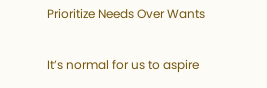Prioritize Needs Over Wants

It’s normal for us to aspire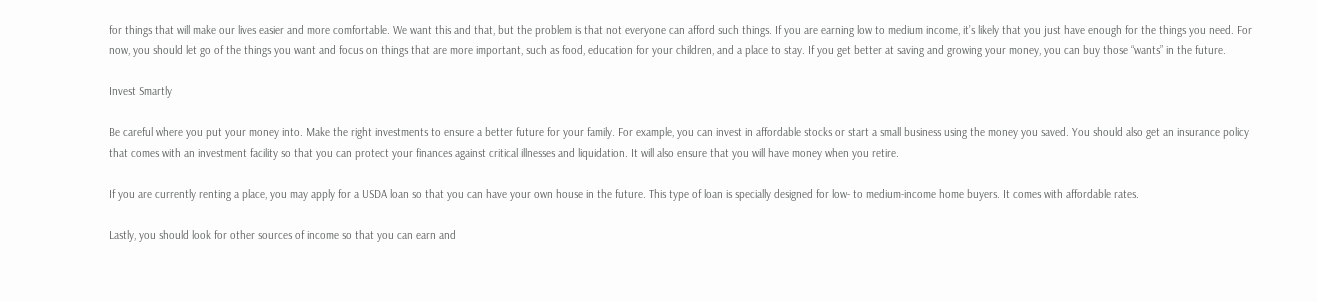for things that will make our lives easier and more comfortable. We want this and that, but the problem is that not everyone can afford such things. If you are earning low to medium income, it’s likely that you just have enough for the things you need. For now, you should let go of the things you want and focus on things that are more important, such as food, education for your children, and a place to stay. If you get better at saving and growing your money, you can buy those “wants” in the future.

Invest Smartly

Be careful where you put your money into. Make the right investments to ensure a better future for your family. For example, you can invest in affordable stocks or start a small business using the money you saved. You should also get an insurance policy that comes with an investment facility so that you can protect your finances against critical illnesses and liquidation. It will also ensure that you will have money when you retire.

If you are currently renting a place, you may apply for a USDA loan so that you can have your own house in the future. This type of loan is specially designed for low- to medium-income home buyers. It comes with affordable rates.

Lastly, you should look for other sources of income so that you can earn and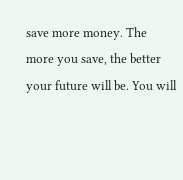save more money. The more you save, the better your future will be. You will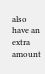also have an extra amount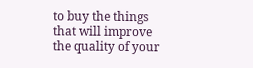to buy the things that will improve the quality of your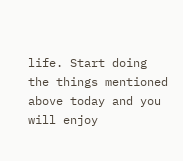life. Start doing the things mentioned above today and you will enjoy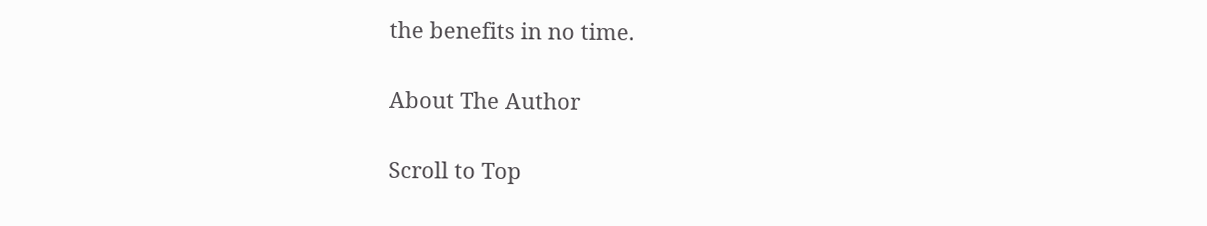the benefits in no time.

About The Author

Scroll to Top